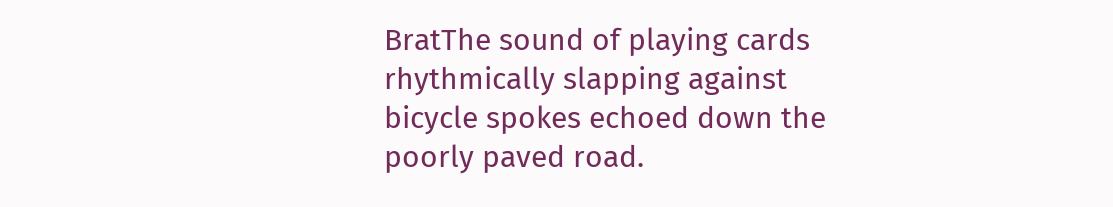BratThe sound of playing cards rhythmically slapping against bicycle spokes echoed down the poorly paved road.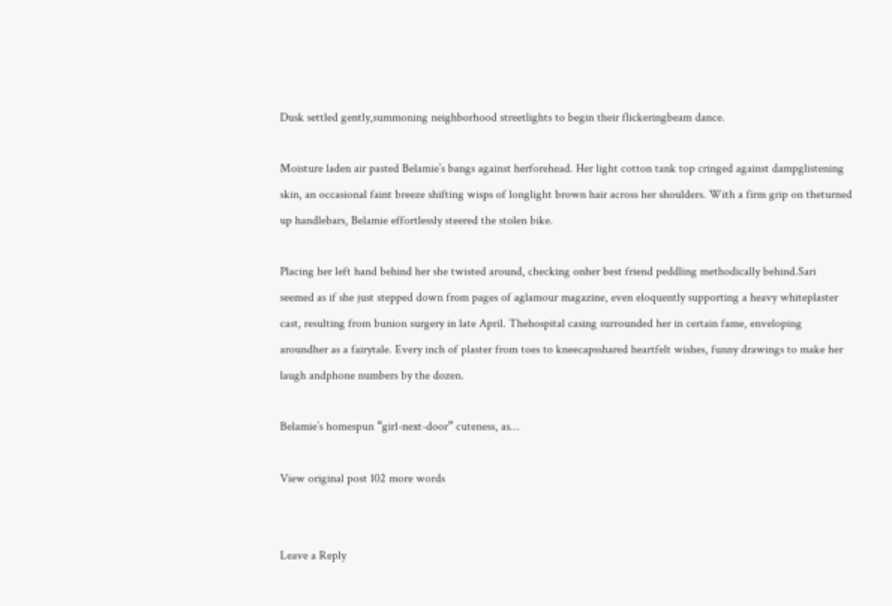Dusk settled gently,summoning neighborhood streetlights to begin their flickeringbeam dance.

Moisture laden air pasted Belamie’s bangs against herforehead. Her light cotton tank top cringed against dampglistening skin, an occasional faint breeze shifting wisps of longlight brown hair across her shoulders. With a firm grip on theturned up handlebars, Belamie effortlessly steered the stolen bike.

Placing her left hand behind her she twisted around, checking onher best friend peddling methodically behind.Sari seemed as if she just stepped down from pages of aglamour magazine, even eloquently supporting a heavy whiteplaster cast, resulting from bunion surgery in late April. Thehospital casing surrounded her in certain fame, enveloping aroundher as a fairytale. Every inch of plaster from toes to kneecapsshared heartfelt wishes, funny drawings to make her laugh andphone numbers by the dozen.

Belamie’s homespun “girl-next-door” cuteness, as…

View original post 102 more words


Leave a Reply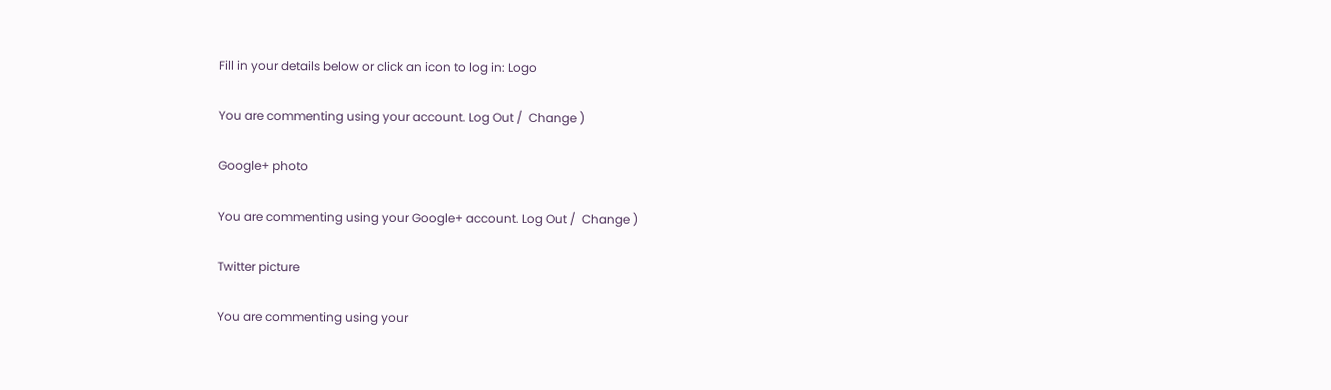Fill in your details below or click an icon to log in: Logo

You are commenting using your account. Log Out /  Change )

Google+ photo

You are commenting using your Google+ account. Log Out /  Change )

Twitter picture

You are commenting using your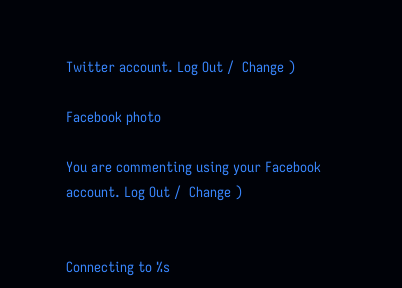Twitter account. Log Out /  Change )

Facebook photo

You are commenting using your Facebook account. Log Out /  Change )


Connecting to %s